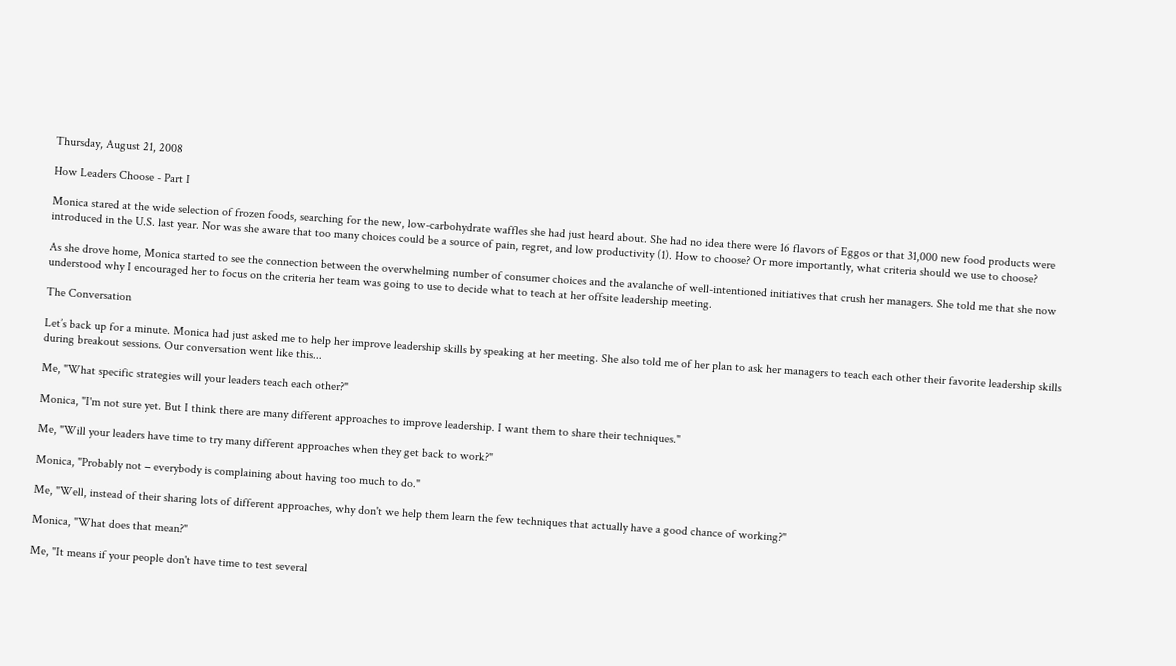Thursday, August 21, 2008

How Leaders Choose - Part I

Monica stared at the wide selection of frozen foods, searching for the new, low-carbohydrate waffles she had just heard about. She had no idea there were 16 flavors of Eggos or that 31,000 new food products were introduced in the U.S. last year. Nor was she aware that too many choices could be a source of pain, regret, and low productivity (1). How to choose? Or more importantly, what criteria should we use to choose?

As she drove home, Monica started to see the connection between the overwhelming number of consumer choices and the avalanche of well-intentioned initiatives that crush her managers. She told me that she now understood why I encouraged her to focus on the criteria her team was going to use to decide what to teach at her offsite leadership meeting.

The Conversation

Let’s back up for a minute. Monica had just asked me to help her improve leadership skills by speaking at her meeting. She also told me of her plan to ask her managers to teach each other their favorite leadership skills during breakout sessions. Our conversation went like this...

Me, "What specific strategies will your leaders teach each other?"

Monica, "I'm not sure yet. But I think there are many different approaches to improve leadership. I want them to share their techniques."

Me, "Will your leaders have time to try many different approaches when they get back to work?"

Monica, "Probably not − everybody is complaining about having too much to do."

Me, "Well, instead of their sharing lots of different approaches, why don't we help them learn the few techniques that actually have a good chance of working?"

Monica, "What does that mean?"

Me, "It means if your people don't have time to test several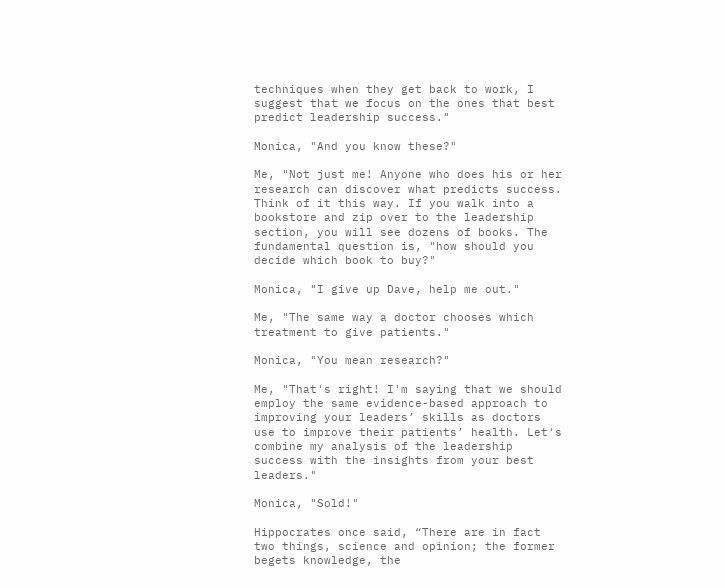techniques when they get back to work, I suggest that we focus on the ones that best predict leadership success."

Monica, "And you know these?"

Me, "Not just me! Anyone who does his or her research can discover what predicts success. Think of it this way. If you walk into a bookstore and zip over to the leadership section, you will see dozens of books. The fundamental question is, "how should you decide which book to buy?"

Monica, "I give up Dave, help me out."

Me, "The same way a doctor chooses which treatment to give patients."

Monica, "You mean research?"

Me, "That's right! I'm saying that we should employ the same evidence-based approach to improving your leaders’ skills as doctors use to improve their patients’ health. Let's combine my analysis of the leadership success with the insights from your best leaders."

Monica, "Sold!"

Hippocrates once said, “There are in fact two things, science and opinion; the former begets knowledge, the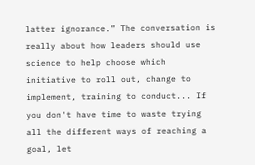latter ignorance.” The conversation is really about how leaders should use science to help choose which initiative to roll out, change to implement, training to conduct... If you don't have time to waste trying all the different ways of reaching a goal, let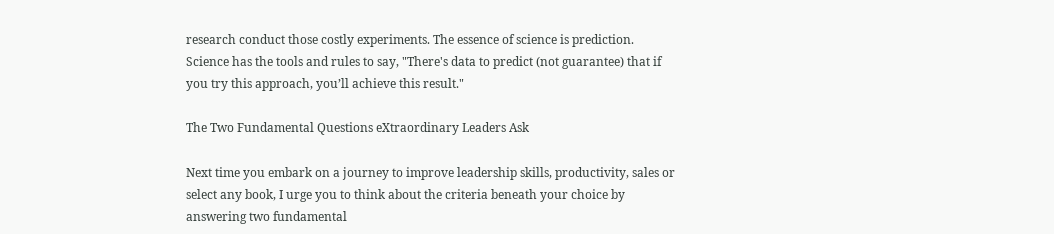research conduct those costly experiments. The essence of science is prediction. Science has the tools and rules to say, "There's data to predict (not guarantee) that if you try this approach, you’ll achieve this result."

The Two Fundamental Questions eXtraordinary Leaders Ask

Next time you embark on a journey to improve leadership skills, productivity, sales or select any book, I urge you to think about the criteria beneath your choice by answering two fundamental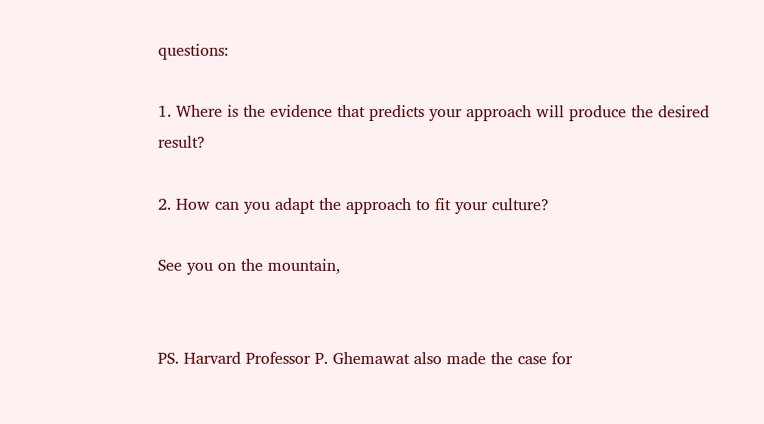questions:

1. Where is the evidence that predicts your approach will produce the desired result?

2. How can you adapt the approach to fit your culture?

See you on the mountain,


PS. Harvard Professor P. Ghemawat also made the case for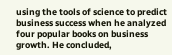using the tools of science to predict business success when he analyzed four popular books on business growth. He concluded,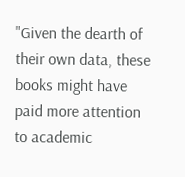"Given the dearth of their own data, these books might have paid more attention to academic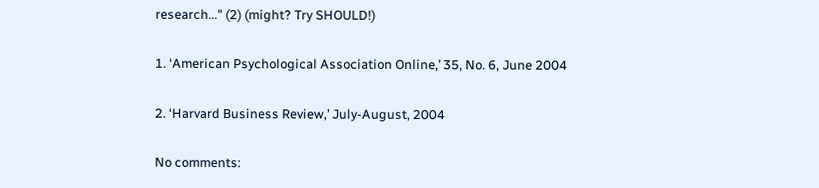research..." (2) (might? Try SHOULD!)

1. ‘American Psychological Association Online,’ 35, No. 6, June 2004

2. ‘Harvard Business Review,’ July-August, 2004

No comments: